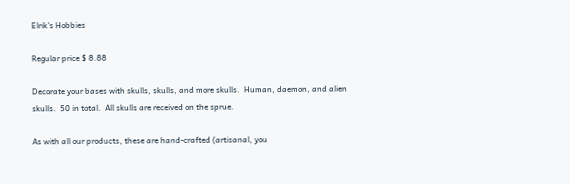Elrik's Hobbies

Regular price $ 8.88

Decorate your bases with skulls, skulls, and more skulls.  Human, daemon, and alien skulls.  50 in total.  All skulls are received on the sprue.

As with all our products, these are hand-crafted (artisanal, you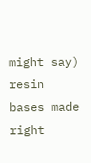might say) resin bases made right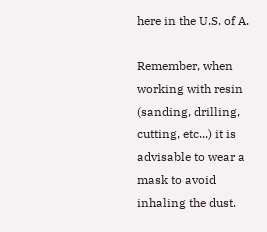here in the U.S. of A.

Remember, when working with resin (sanding, drilling, cutting, etc...) it is advisable to wear a mask to avoid inhaling the dust.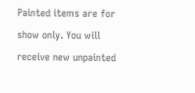Painted items are for show only. You will receive new unpainted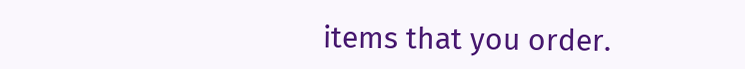items that you order.